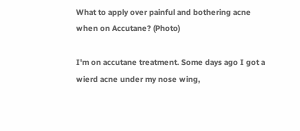What to apply over painful and bothering acne when on Accutane? (Photo)

I'm on accutane treatment. Some days ago I got a wierd acne under my nose wing,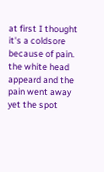at first I thought it's a coldsore because of pain. the white head appeard and the pain went away yet the spot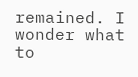remained. I wonder what to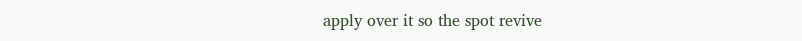apply over it so the spot revive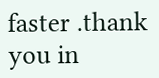faster .thank you in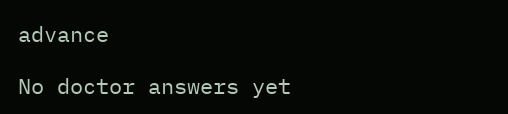advance

No doctor answers yet